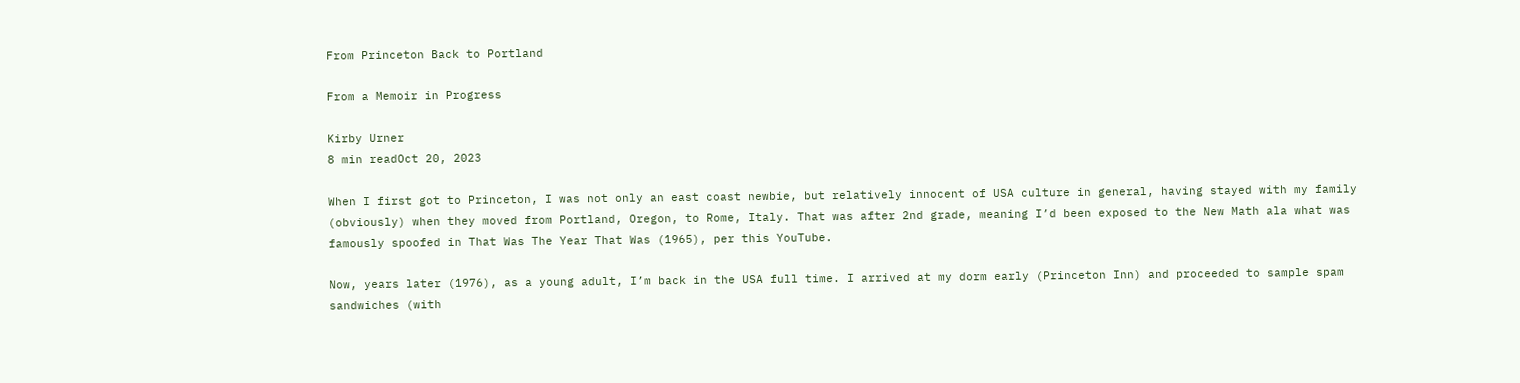From Princeton Back to Portland

From a Memoir in Progress

Kirby Urner
8 min readOct 20, 2023

When I first got to Princeton, I was not only an east coast newbie, but relatively innocent of USA culture in general, having stayed with my family (obviously) when they moved from Portland, Oregon, to Rome, Italy. That was after 2nd grade, meaning I’d been exposed to the New Math ala what was famously spoofed in That Was The Year That Was (1965), per this YouTube.

Now, years later (1976), as a young adult, I’m back in the USA full time. I arrived at my dorm early (Princeton Inn) and proceeded to sample spam sandwiches (with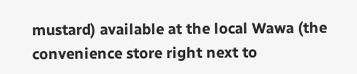mustard) available at the local Wawa (the convenience store right next to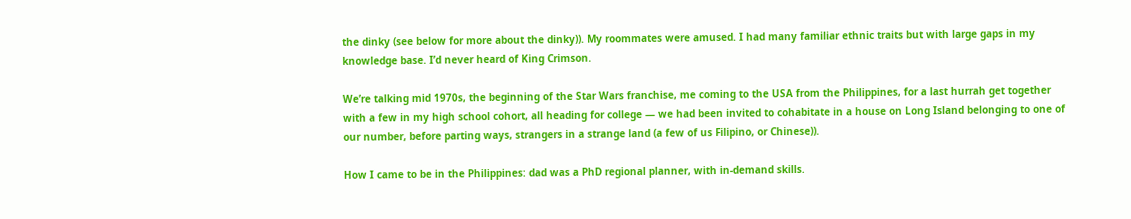the dinky (see below for more about the dinky)). My roommates were amused. I had many familiar ethnic traits but with large gaps in my knowledge base. I’d never heard of King Crimson.

We’re talking mid 1970s, the beginning of the Star Wars franchise, me coming to the USA from the Philippines, for a last hurrah get together with a few in my high school cohort, all heading for college — we had been invited to cohabitate in a house on Long Island belonging to one of our number, before parting ways, strangers in a strange land (a few of us Filipino, or Chinese)).

How I came to be in the Philippines: dad was a PhD regional planner, with in-demand skills.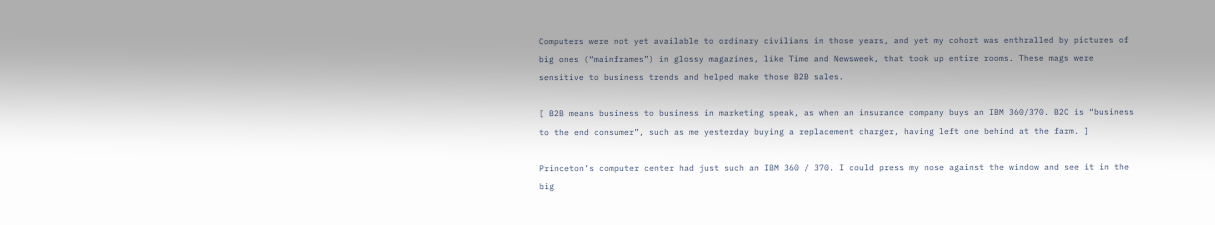Computers were not yet available to ordinary civilians in those years, and yet my cohort was enthralled by pictures of big ones (“mainframes”) in glossy magazines, like Time and Newsweek, that took up entire rooms. These mags were sensitive to business trends and helped make those B2B sales.

[ B2B means business to business in marketing speak, as when an insurance company buys an IBM 360/370. B2C is “business to the end consumer”, such as me yesterday buying a replacement charger, having left one behind at the farm. ]

Princeton’s computer center had just such an IBM 360 / 370. I could press my nose against the window and see it in the big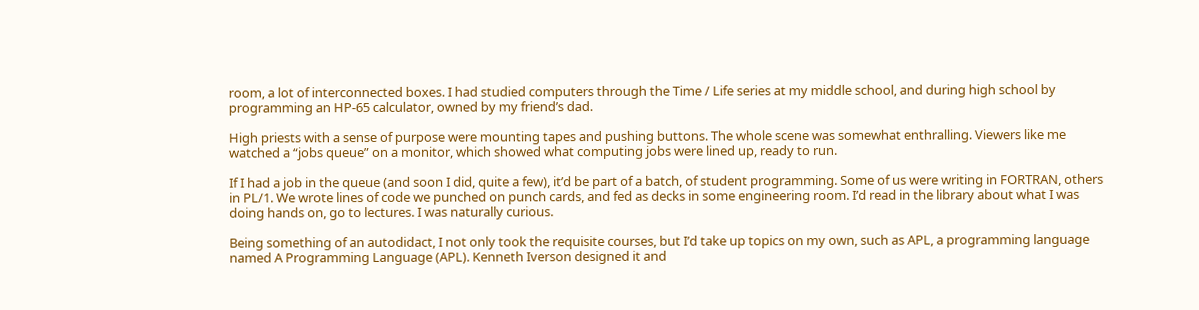room, a lot of interconnected boxes. I had studied computers through the Time / Life series at my middle school, and during high school by programming an HP-65 calculator, owned by my friend’s dad.

High priests with a sense of purpose were mounting tapes and pushing buttons. The whole scene was somewhat enthralling. Viewers like me watched a “jobs queue” on a monitor, which showed what computing jobs were lined up, ready to run.

If I had a job in the queue (and soon I did, quite a few), it’d be part of a batch, of student programming. Some of us were writing in FORTRAN, others in PL/1. We wrote lines of code we punched on punch cards, and fed as decks in some engineering room. I’d read in the library about what I was doing hands on, go to lectures. I was naturally curious.

Being something of an autodidact, I not only took the requisite courses, but I’d take up topics on my own, such as APL, a programming language named A Programming Language (APL). Kenneth Iverson designed it and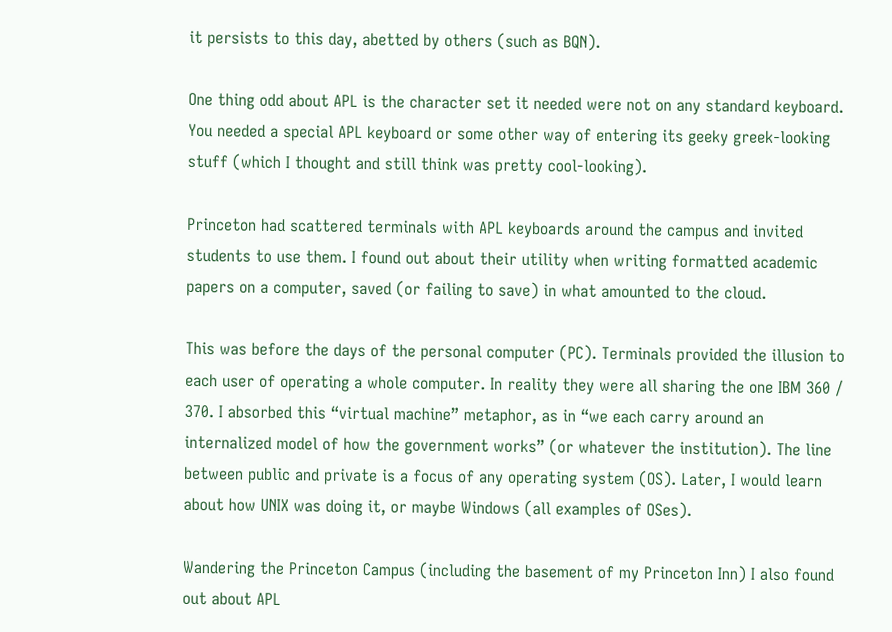it persists to this day, abetted by others (such as BQN).

One thing odd about APL is the character set it needed were not on any standard keyboard. You needed a special APL keyboard or some other way of entering its geeky greek-looking stuff (which I thought and still think was pretty cool-looking).

Princeton had scattered terminals with APL keyboards around the campus and invited students to use them. I found out about their utility when writing formatted academic papers on a computer, saved (or failing to save) in what amounted to the cloud.

This was before the days of the personal computer (PC). Terminals provided the illusion to each user of operating a whole computer. In reality they were all sharing the one IBM 360 / 370. I absorbed this “virtual machine” metaphor, as in “we each carry around an internalized model of how the government works” (or whatever the institution). The line between public and private is a focus of any operating system (OS). Later, I would learn about how UNIX was doing it, or maybe Windows (all examples of OSes).

Wandering the Princeton Campus (including the basement of my Princeton Inn) I also found out about APL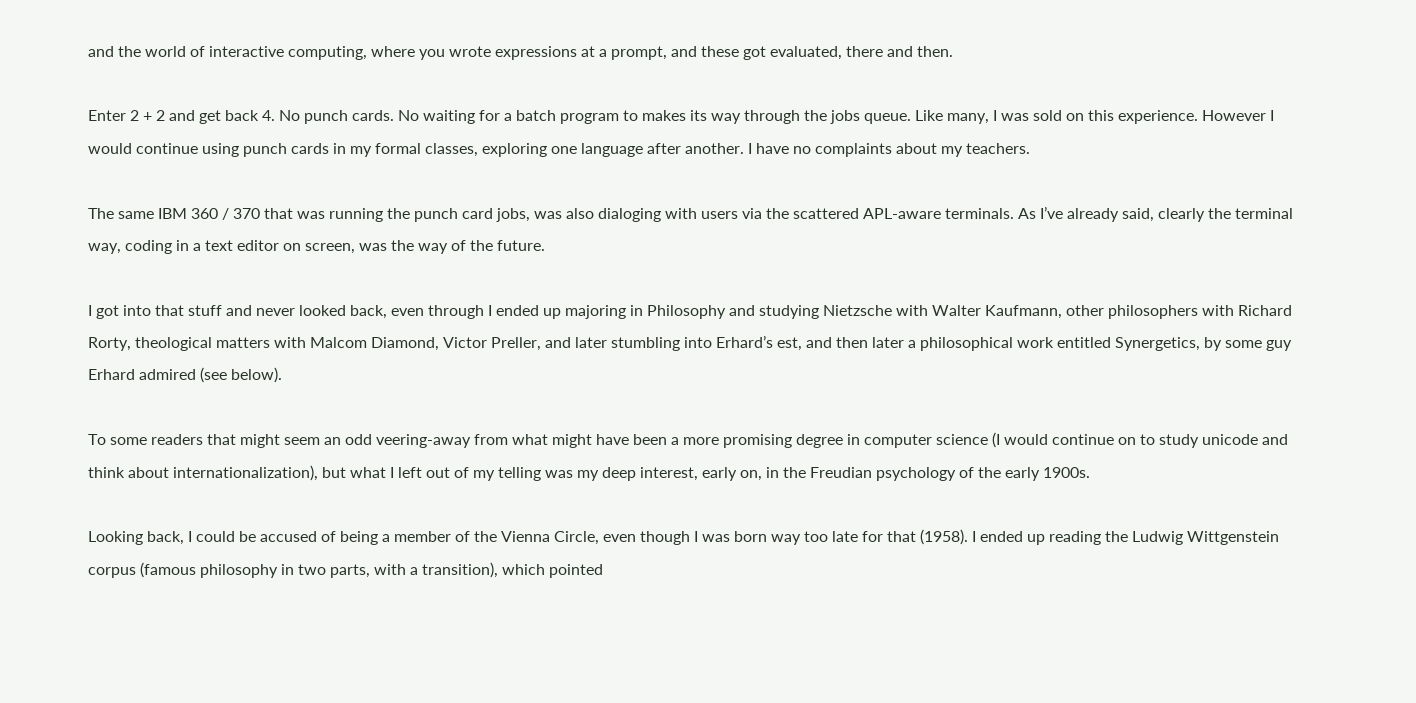and the world of interactive computing, where you wrote expressions at a prompt, and these got evaluated, there and then.

Enter 2 + 2 and get back 4. No punch cards. No waiting for a batch program to makes its way through the jobs queue. Like many, I was sold on this experience. However I would continue using punch cards in my formal classes, exploring one language after another. I have no complaints about my teachers.

The same IBM 360 / 370 that was running the punch card jobs, was also dialoging with users via the scattered APL-aware terminals. As I’ve already said, clearly the terminal way, coding in a text editor on screen, was the way of the future.

I got into that stuff and never looked back, even through I ended up majoring in Philosophy and studying Nietzsche with Walter Kaufmann, other philosophers with Richard Rorty, theological matters with Malcom Diamond, Victor Preller, and later stumbling into Erhard’s est, and then later a philosophical work entitled Synergetics, by some guy Erhard admired (see below).

To some readers that might seem an odd veering-away from what might have been a more promising degree in computer science (I would continue on to study unicode and think about internationalization), but what I left out of my telling was my deep interest, early on, in the Freudian psychology of the early 1900s.

Looking back, I could be accused of being a member of the Vienna Circle, even though I was born way too late for that (1958). I ended up reading the Ludwig Wittgenstein corpus (famous philosophy in two parts, with a transition), which pointed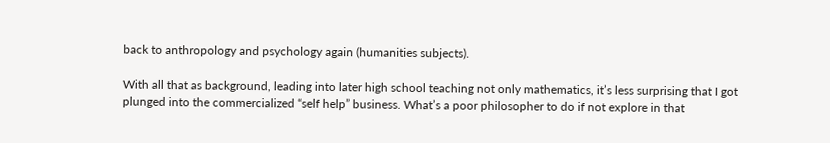back to anthropology and psychology again (humanities subjects).

With all that as background, leading into later high school teaching not only mathematics, it’s less surprising that I got plunged into the commercialized “self help” business. What’s a poor philosopher to do if not explore in that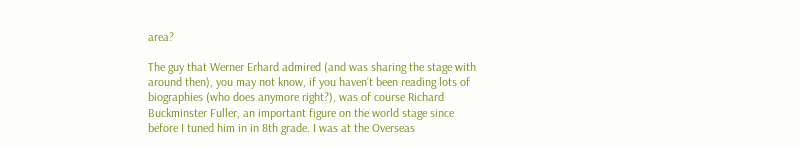area?

The guy that Werner Erhard admired (and was sharing the stage with around then), you may not know, if you haven’t been reading lots of biographies (who does anymore right?), was of course Richard Buckminster Fuller, an important figure on the world stage since before I tuned him in in 8th grade. I was at the Overseas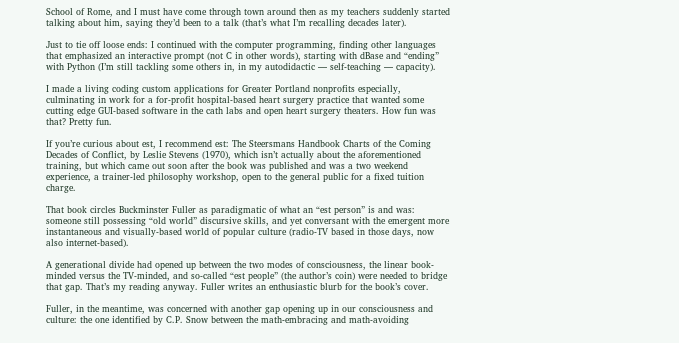School of Rome, and I must have come through town around then as my teachers suddenly started talking about him, saying they’d been to a talk (that’s what I’m recalling decades later).

Just to tie off loose ends: I continued with the computer programming, finding other languages that emphasized an interactive prompt (not C in other words), starting with dBase and “ending” with Python (I’m still tackling some others in, in my autodidactic — self-teaching — capacity).

I made a living coding custom applications for Greater Portland nonprofits especially, culminating in work for a for-profit hospital-based heart surgery practice that wanted some cutting edge GUI-based software in the cath labs and open heart surgery theaters. How fun was that? Pretty fun.

If you’re curious about est, I recommend est: The Steersmans Handbook Charts of the Coming Decades of Conflict, by Leslie Stevens (1970), which isn’t actually about the aforementioned training, but which came out soon after the book was published and was a two weekend experience, a trainer-led philosophy workshop, open to the general public for a fixed tuition charge.

That book circles Buckminster Fuller as paradigmatic of what an “est person” is and was: someone still possessing “old world” discursive skills, and yet conversant with the emergent more instantaneous and visually-based world of popular culture (radio-TV based in those days, now also internet-based).

A generational divide had opened up between the two modes of consciousness, the linear book-minded versus the TV-minded, and so-called “est people” (the author’s coin) were needed to bridge that gap. That’s my reading anyway. Fuller writes an enthusiastic blurb for the book’s cover.

Fuller, in the meantime, was concerned with another gap opening up in our consciousness and culture: the one identified by C.P. Snow between the math-embracing and math-avoiding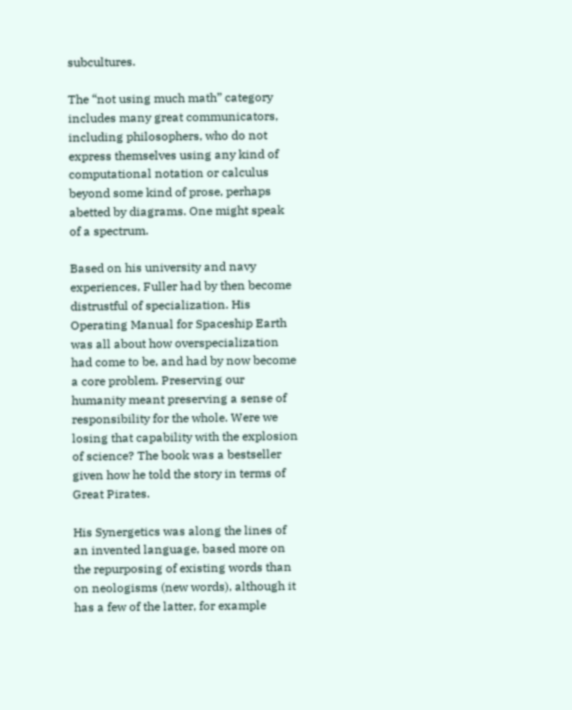subcultures.

The “not using much math” category includes many great communicators, including philosophers, who do not express themselves using any kind of computational notation or calculus beyond some kind of prose, perhaps abetted by diagrams. One might speak of a spectrum.

Based on his university and navy experiences, Fuller had by then become distrustful of specialization. His Operating Manual for Spaceship Earth was all about how overspecialization had come to be, and had by now become a core problem. Preserving our humanity meant preserving a sense of responsibility for the whole. Were we losing that capability with the explosion of science? The book was a bestseller given how he told the story in terms of Great Pirates.

His Synergetics was along the lines of an invented language, based more on the repurposing of existing words than on neologisms (new words), although it has a few of the latter, for example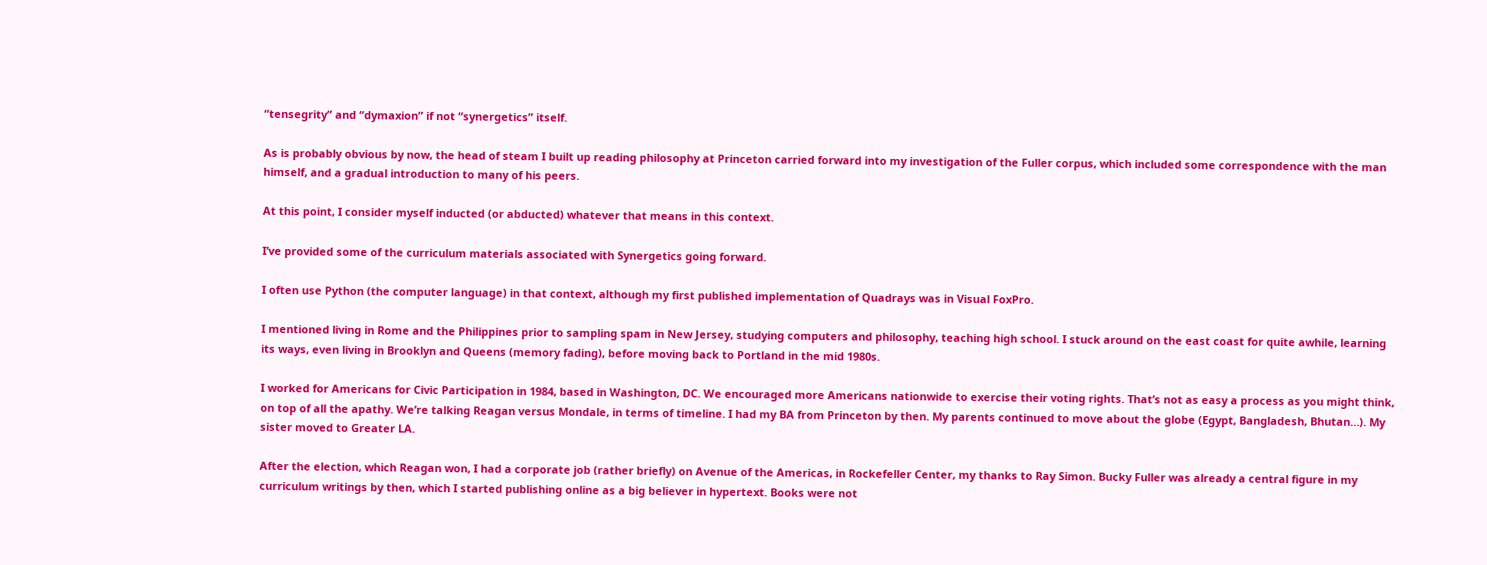“tensegrity” and “dymaxion” if not “synergetics” itself.

As is probably obvious by now, the head of steam I built up reading philosophy at Princeton carried forward into my investigation of the Fuller corpus, which included some correspondence with the man himself, and a gradual introduction to many of his peers.

At this point, I consider myself inducted (or abducted) whatever that means in this context.

I’ve provided some of the curriculum materials associated with Synergetics going forward.

I often use Python (the computer language) in that context, although my first published implementation of Quadrays was in Visual FoxPro.

I mentioned living in Rome and the Philippines prior to sampling spam in New Jersey, studying computers and philosophy, teaching high school. I stuck around on the east coast for quite awhile, learning its ways, even living in Brooklyn and Queens (memory fading), before moving back to Portland in the mid 1980s.

I worked for Americans for Civic Participation in 1984, based in Washington, DC. We encouraged more Americans nationwide to exercise their voting rights. That’s not as easy a process as you might think, on top of all the apathy. We’re talking Reagan versus Mondale, in terms of timeline. I had my BA from Princeton by then. My parents continued to move about the globe (Egypt, Bangladesh, Bhutan…). My sister moved to Greater LA.

After the election, which Reagan won, I had a corporate job (rather briefly) on Avenue of the Americas, in Rockefeller Center, my thanks to Ray Simon. Bucky Fuller was already a central figure in my curriculum writings by then, which I started publishing online as a big believer in hypertext. Books were not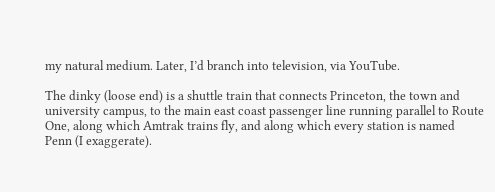my natural medium. Later, I’d branch into television, via YouTube.

The dinky (loose end) is a shuttle train that connects Princeton, the town and university campus, to the main east coast passenger line running parallel to Route One, along which Amtrak trains fly, and along which every station is named Penn (I exaggerate).